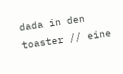dada in den toaster // eine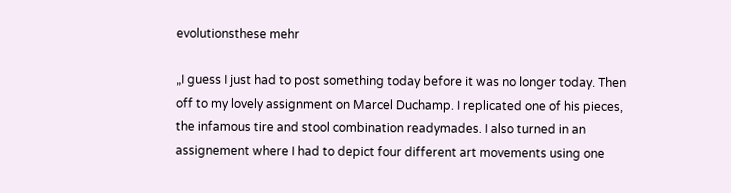evolutionsthese mehr

„I guess I just had to post something today before it was no longer today. Then off to my lovely assignment on Marcel Duchamp. I replicated one of his pieces, the infamous tire and stool combination readymades. I also turned in an assignement where I had to depict four different art movements using one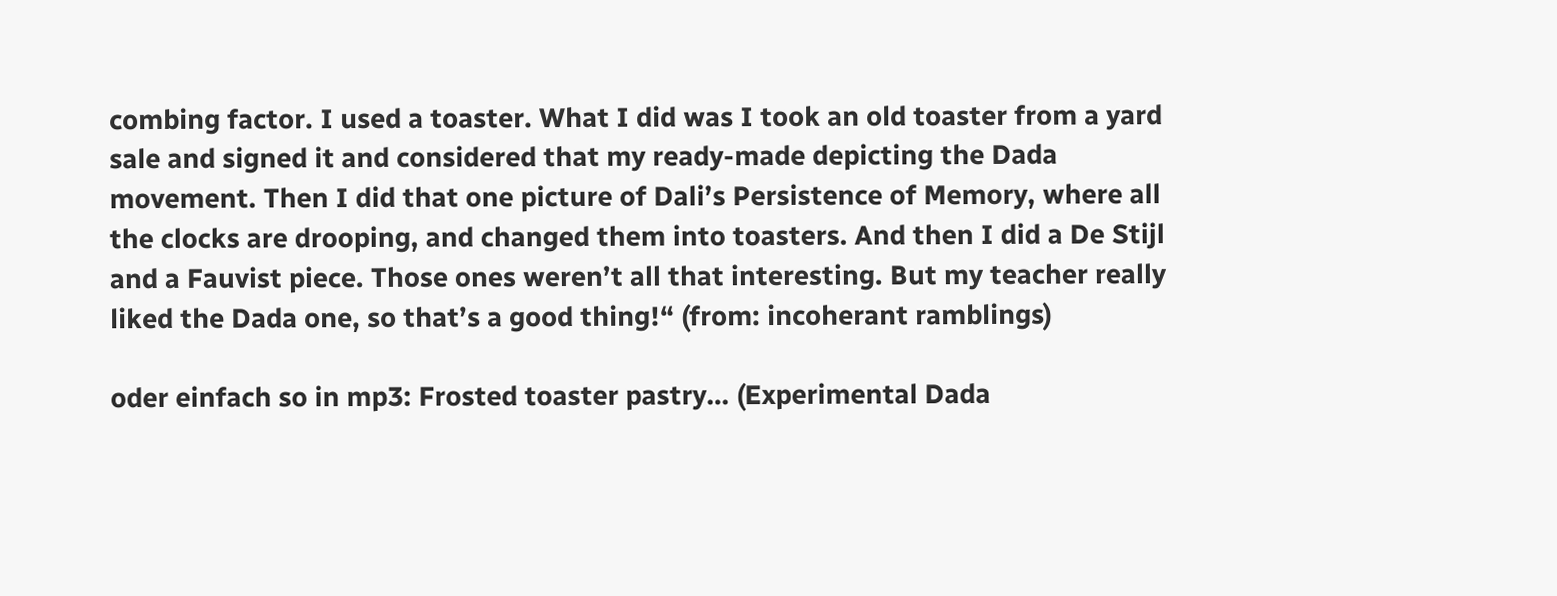combing factor. I used a toaster. What I did was I took an old toaster from a yard sale and signed it and considered that my ready-made depicting the Dada movement. Then I did that one picture of Dali’s Persistence of Memory, where all the clocks are drooping, and changed them into toasters. And then I did a De Stijl and a Fauvist piece. Those ones weren’t all that interesting. But my teacher really liked the Dada one, so that’s a good thing!“ (from: incoherant ramblings)

oder einfach so in mp3: Frosted toaster pastry… (Experimental Dada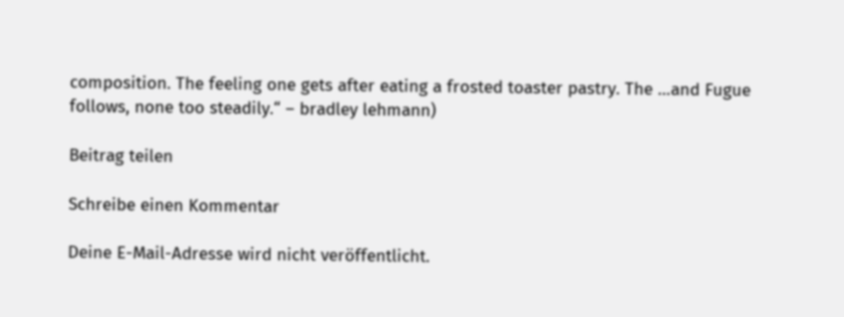composition. The feeling one gets after eating a frosted toaster pastry. The …and Fugue follows, none too steadily.“ – bradley lehmann)

Beitrag teilen

Schreibe einen Kommentar

Deine E-Mail-Adresse wird nicht veröffentlicht.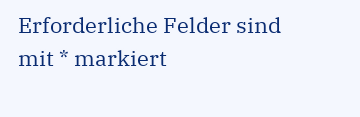Erforderliche Felder sind mit * markiert